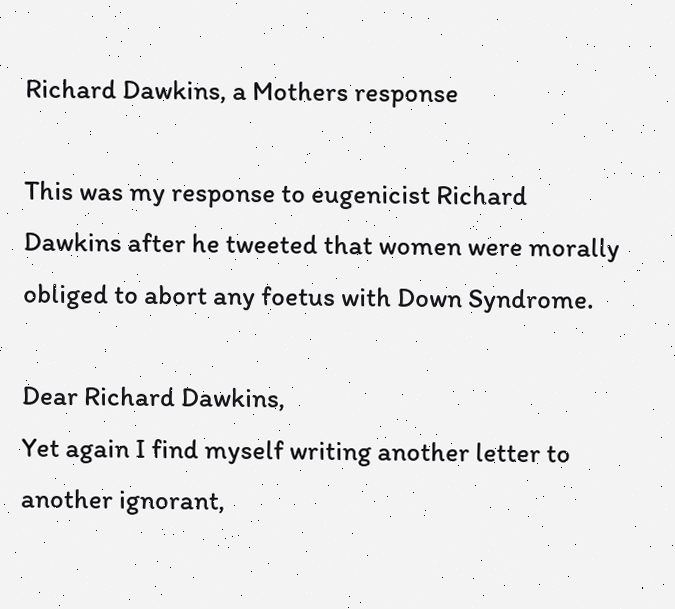Richard Dawkins, a Mothers response

This was my response to eugenicist Richard Dawkins after he tweeted that women were morally obliged to abort any foetus with Down Syndrome.

Dear Richard Dawkins,
Yet again I find myself writing another letter to another ignorant,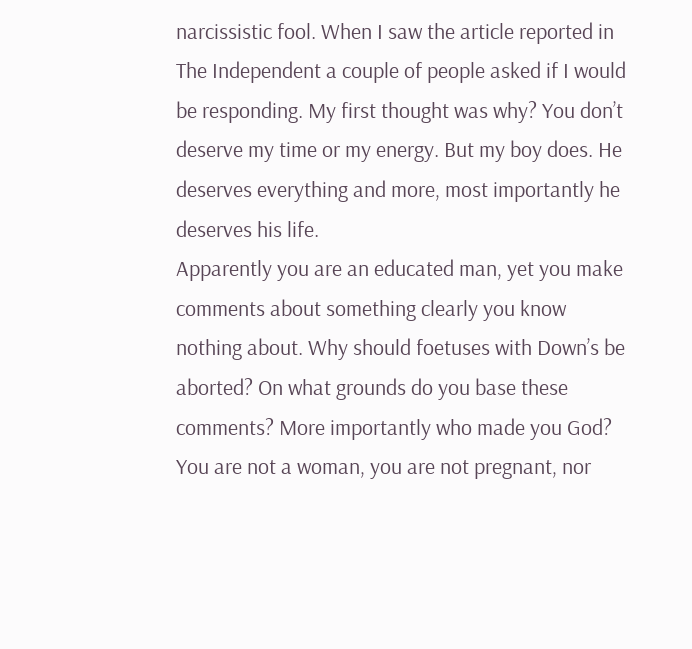narcissistic fool. When I saw the article reported in The Independent a couple of people asked if I would be responding. My first thought was why? You don’t deserve my time or my energy. But my boy does. He deserves everything and more, most importantly he deserves his life.
Apparently you are an educated man, yet you make comments about something clearly you know nothing about. Why should foetuses with Down’s be aborted? On what grounds do you base these comments? More importantly who made you God? You are not a woman, you are not pregnant, nor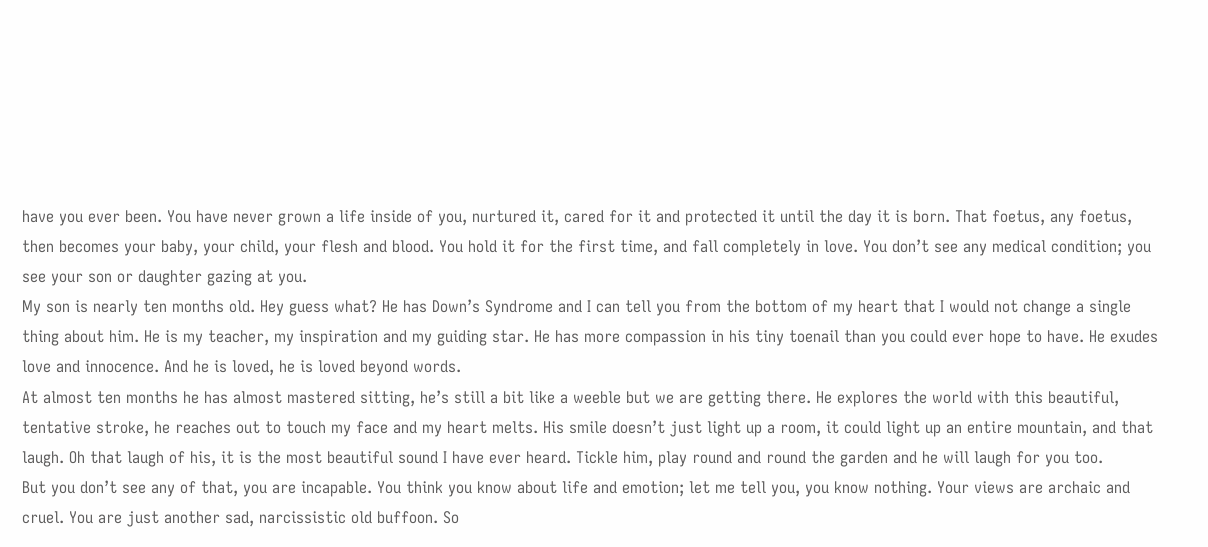have you ever been. You have never grown a life inside of you, nurtured it, cared for it and protected it until the day it is born. That foetus, any foetus, then becomes your baby, your child, your flesh and blood. You hold it for the first time, and fall completely in love. You don’t see any medical condition; you see your son or daughter gazing at you.
My son is nearly ten months old. Hey guess what? He has Down’s Syndrome and I can tell you from the bottom of my heart that I would not change a single thing about him. He is my teacher, my inspiration and my guiding star. He has more compassion in his tiny toenail than you could ever hope to have. He exudes love and innocence. And he is loved, he is loved beyond words.
At almost ten months he has almost mastered sitting, he’s still a bit like a weeble but we are getting there. He explores the world with this beautiful, tentative stroke, he reaches out to touch my face and my heart melts. His smile doesn’t just light up a room, it could light up an entire mountain, and that laugh. Oh that laugh of his, it is the most beautiful sound I have ever heard. Tickle him, play round and round the garden and he will laugh for you too.
But you don’t see any of that, you are incapable. You think you know about life and emotion; let me tell you, you know nothing. Your views are archaic and cruel. You are just another sad, narcissistic old buffoon. So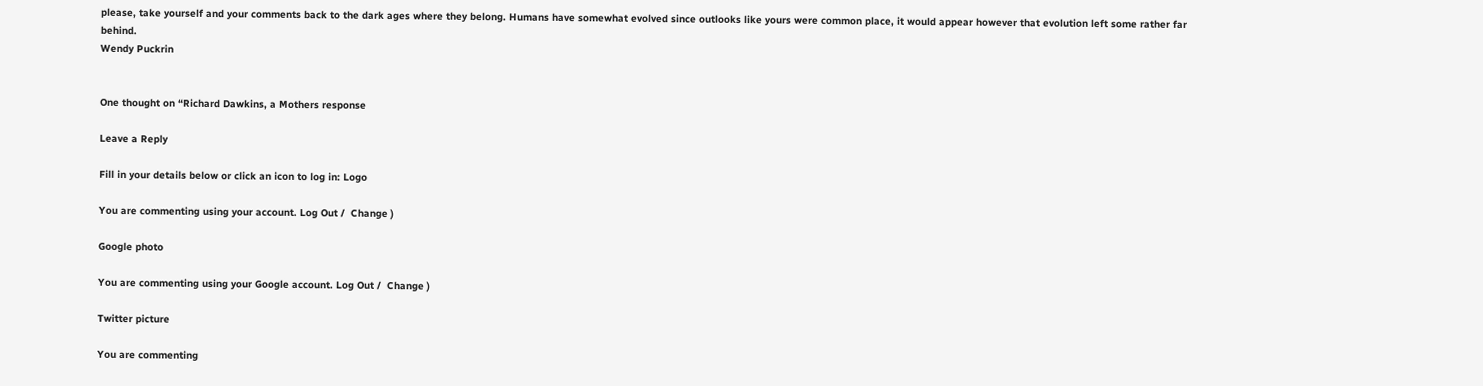please, take yourself and your comments back to the dark ages where they belong. Humans have somewhat evolved since outlooks like yours were common place, it would appear however that evolution left some rather far behind.
Wendy Puckrin


One thought on “Richard Dawkins, a Mothers response

Leave a Reply

Fill in your details below or click an icon to log in: Logo

You are commenting using your account. Log Out /  Change )

Google photo

You are commenting using your Google account. Log Out /  Change )

Twitter picture

You are commenting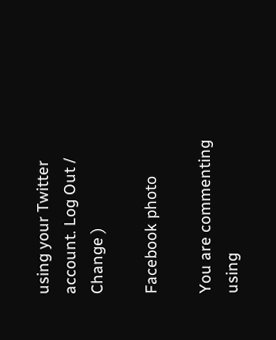using your Twitter account. Log Out /  Change )

Facebook photo

You are commenting using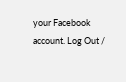your Facebook account. Log Out /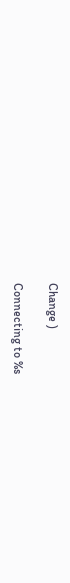Change )

Connecting to %s